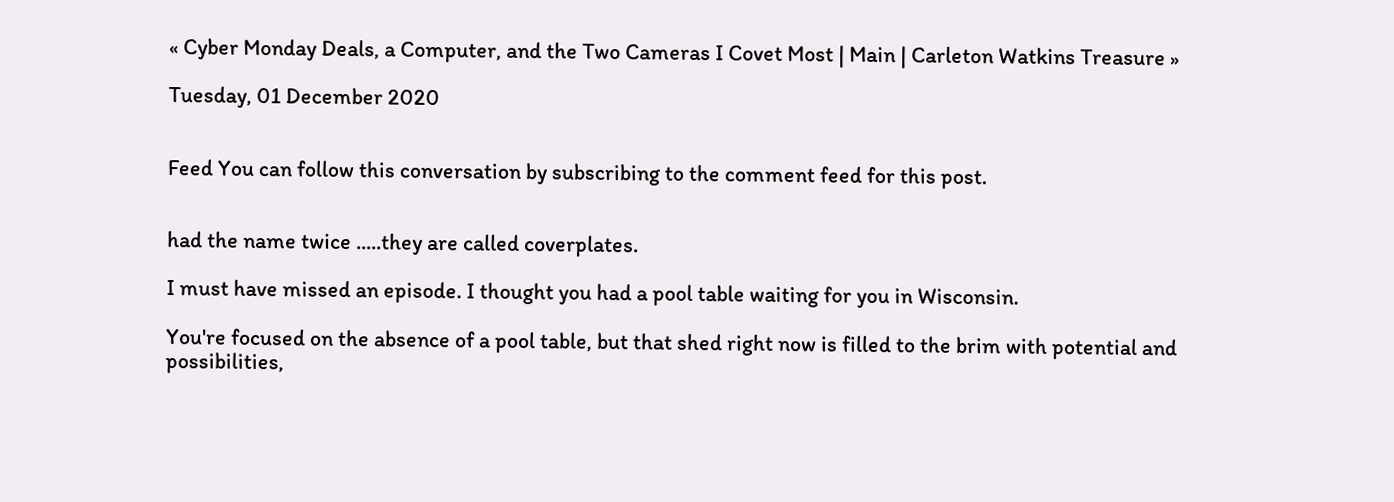« Cyber Monday Deals, a Computer, and the Two Cameras I Covet Most | Main | Carleton Watkins Treasure »

Tuesday, 01 December 2020


Feed You can follow this conversation by subscribing to the comment feed for this post.


had the name twice .....they are called coverplates.

I must have missed an episode. I thought you had a pool table waiting for you in Wisconsin.

You're focused on the absence of a pool table, but that shed right now is filled to the brim with potential and possibilities,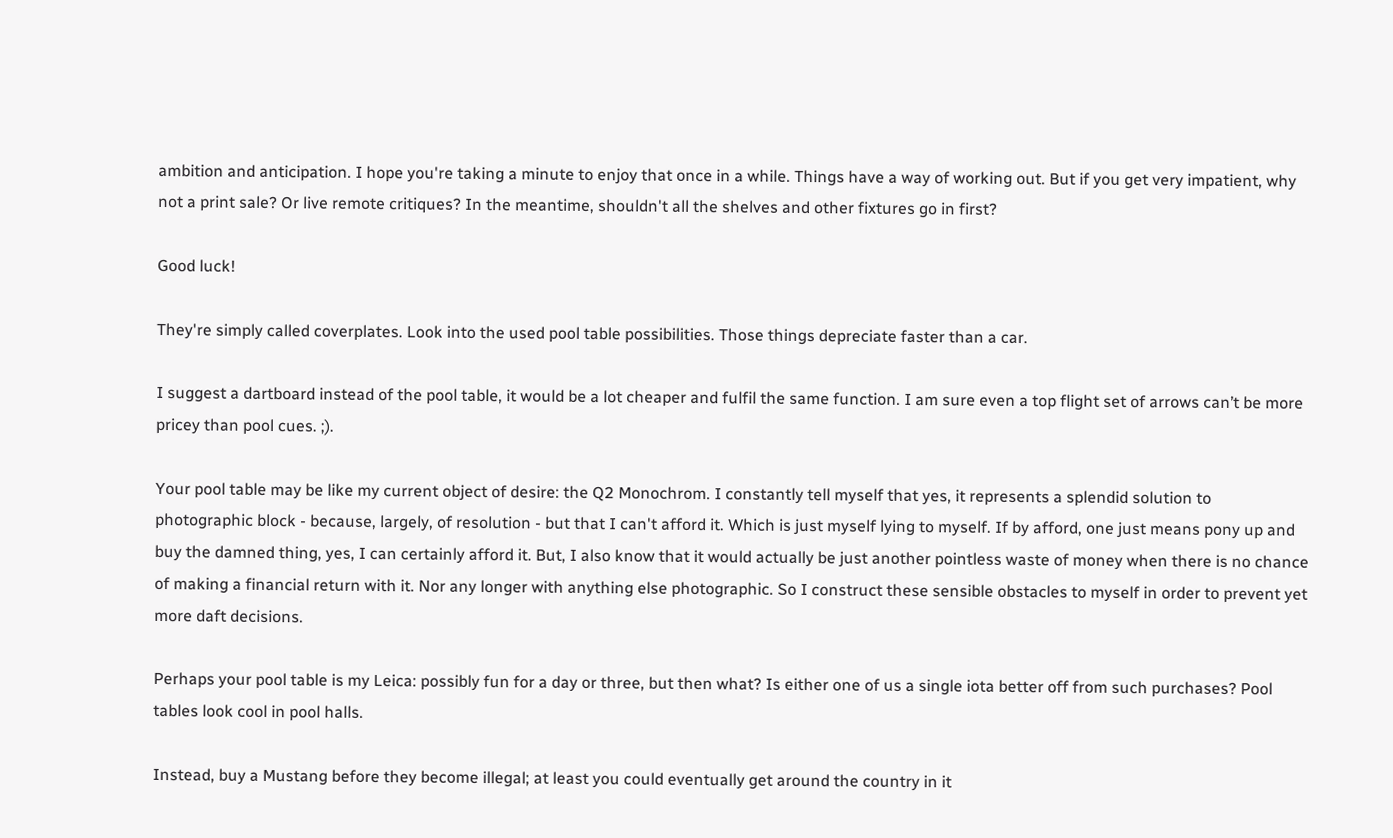ambition and anticipation. I hope you're taking a minute to enjoy that once in a while. Things have a way of working out. But if you get very impatient, why not a print sale? Or live remote critiques? In the meantime, shouldn't all the shelves and other fixtures go in first?

Good luck!

They're simply called coverplates. Look into the used pool table possibilities. Those things depreciate faster than a car.

I suggest a dartboard instead of the pool table, it would be a lot cheaper and fulfil the same function. I am sure even a top flight set of arrows can’t be more pricey than pool cues. ;).

Your pool table may be like my current object of desire: the Q2 Monochrom. I constantly tell myself that yes, it represents a splendid solution to photographic block - because, largely, of resolution - but that I can't afford it. Which is just myself lying to myself. If by afford, one just means pony up and buy the damned thing, yes, I can certainly afford it. But, I also know that it would actually be just another pointless waste of money when there is no chance of making a financial return with it. Nor any longer with anything else photographic. So I construct these sensible obstacles to myself in order to prevent yet more daft decisions.

Perhaps your pool table is my Leica: possibly fun for a day or three, but then what? Is either one of us a single iota better off from such purchases? Pool tables look cool in pool halls.

Instead, buy a Mustang before they become illegal; at least you could eventually get around the country in it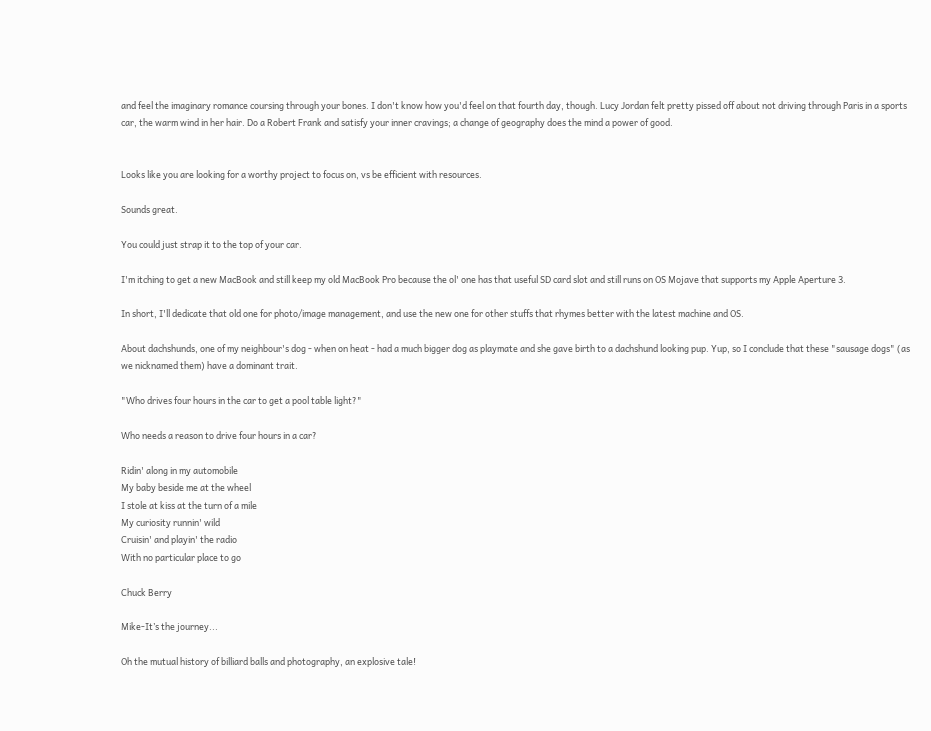and feel the imaginary romance coursing through your bones. I don't know how you'd feel on that fourth day, though. Lucy Jordan felt pretty pissed off about not driving through Paris in a sports car, the warm wind in her hair. Do a Robert Frank and satisfy your inner cravings; a change of geography does the mind a power of good.


Looks like you are looking for a worthy project to focus on, vs be efficient with resources.

Sounds great.

You could just strap it to the top of your car.

I'm itching to get a new MacBook and still keep my old MacBook Pro because the ol' one has that useful SD card slot and still runs on OS Mojave that supports my Apple Aperture 3.

In short, I'll dedicate that old one for photo/image management, and use the new one for other stuffs that rhymes better with the latest machine and OS.

About dachshunds, one of my neighbour's dog - when on heat - had a much bigger dog as playmate and she gave birth to a dachshund looking pup. Yup, so I conclude that these "sausage dogs" (as we nicknamed them) have a dominant trait.

"Who drives four hours in the car to get a pool table light?"

Who needs a reason to drive four hours in a car?

Ridin' along in my automobile
My baby beside me at the wheel
I stole at kiss at the turn of a mile
My curiosity runnin' wild
Cruisin' and playin' the radio
With no particular place to go

Chuck Berry

Mike-It’s the journey...

Oh the mutual history of billiard balls and photography, an explosive tale!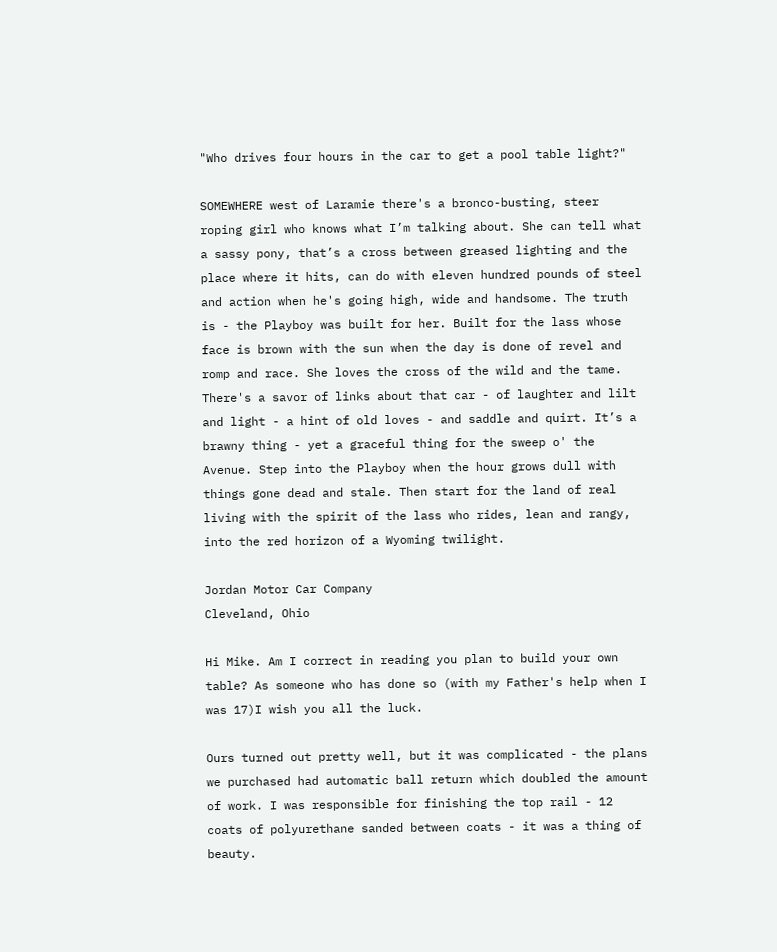"Who drives four hours in the car to get a pool table light?"

SOMEWHERE west of Laramie there's a bronco-busting, steer roping girl who knows what I’m talking about. She can tell what a sassy pony, that’s a cross between greased lighting and the place where it hits, can do with eleven hundred pounds of steel and action when he's going high, wide and handsome. The truth is - the Playboy was built for her. Built for the lass whose face is brown with the sun when the day is done of revel and romp and race. She loves the cross of the wild and the tame. There's a savor of links about that car - of laughter and lilt and light - a hint of old loves - and saddle and quirt. It’s a brawny thing - yet a graceful thing for the sweep o' the Avenue. Step into the Playboy when the hour grows dull with things gone dead and stale. Then start for the land of real living with the spirit of the lass who rides, lean and rangy, into the red horizon of a Wyoming twilight.

Jordan Motor Car Company
Cleveland, Ohio

Hi Mike. Am I correct in reading you plan to build your own table? As someone who has done so (with my Father's help when I was 17)I wish you all the luck.

Ours turned out pretty well, but it was complicated - the plans we purchased had automatic ball return which doubled the amount of work. I was responsible for finishing the top rail - 12 coats of polyurethane sanded between coats - it was a thing of beauty.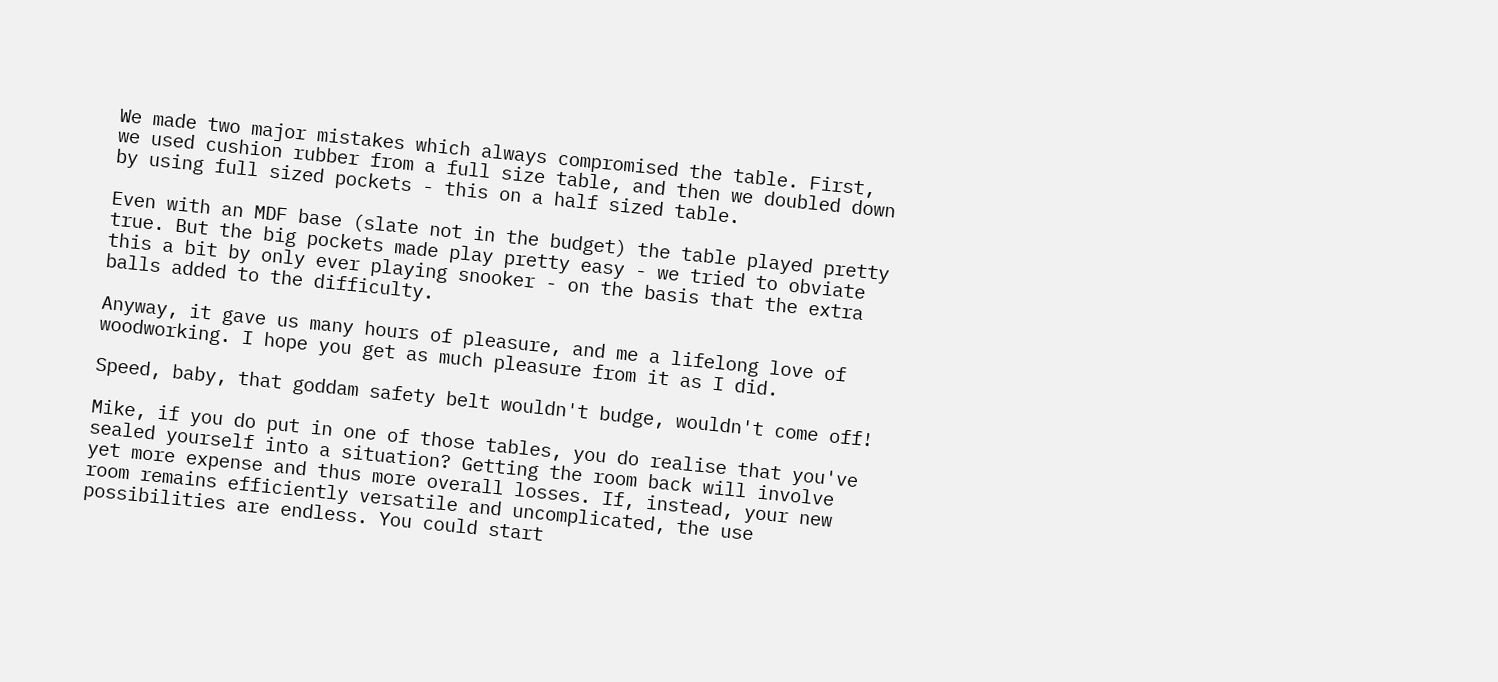We made two major mistakes which always compromised the table. First, we used cushion rubber from a full size table, and then we doubled down by using full sized pockets - this on a half sized table.

Even with an MDF base (slate not in the budget) the table played pretty true. But the big pockets made play pretty easy - we tried to obviate this a bit by only ever playing snooker - on the basis that the extra balls added to the difficulty.

Anyway, it gave us many hours of pleasure, and me a lifelong love of woodworking. I hope you get as much pleasure from it as I did.

Speed, baby, that goddam safety belt wouldn't budge, wouldn't come off!

Mike, if you do put in one of those tables, you do realise that you've sealed yourself into a situation? Getting the room back will involve yet more expense and thus more overall losses. If, instead, your new room remains efficiently versatile and uncomplicated, the use possibilities are endless. You could start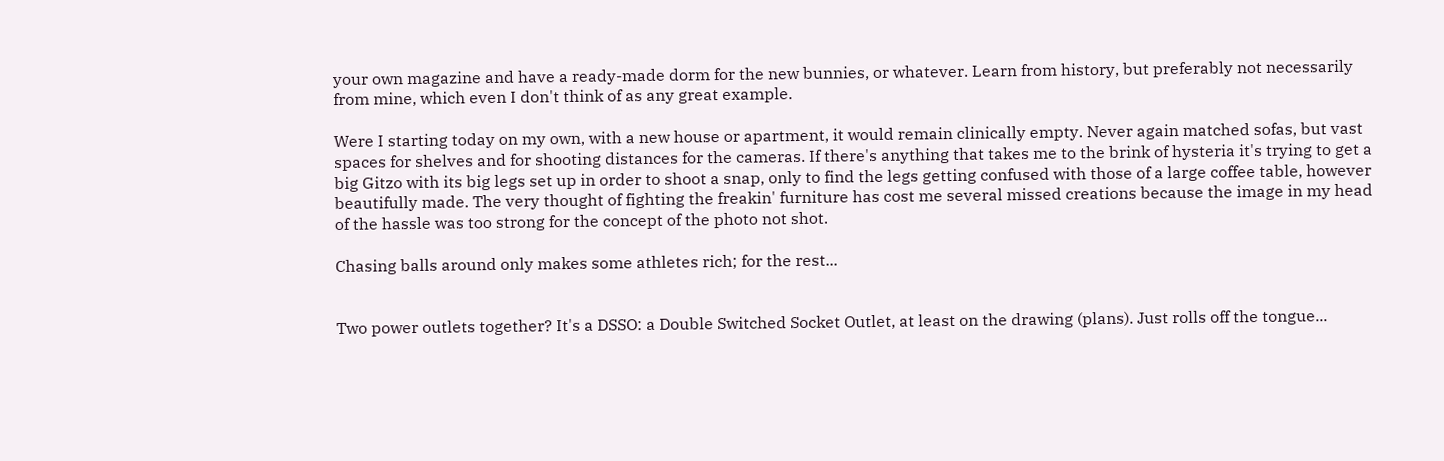your own magazine and have a ready-made dorm for the new bunnies, or whatever. Learn from history, but preferably not necessarily from mine, which even I don't think of as any great example.

Were I starting today on my own, with a new house or apartment, it would remain clinically empty. Never again matched sofas, but vast spaces for shelves and for shooting distances for the cameras. If there's anything that takes me to the brink of hysteria it's trying to get a big Gitzo with its big legs set up in order to shoot a snap, only to find the legs getting confused with those of a large coffee table, however beautifully made. The very thought of fighting the freakin' furniture has cost me several missed creations because the image in my head of the hassle was too strong for the concept of the photo not shot.

Chasing balls around only makes some athletes rich; for the rest...


Two power outlets together? It's a DSSO: a Double Switched Socket Outlet, at least on the drawing (plans). Just rolls off the tongue...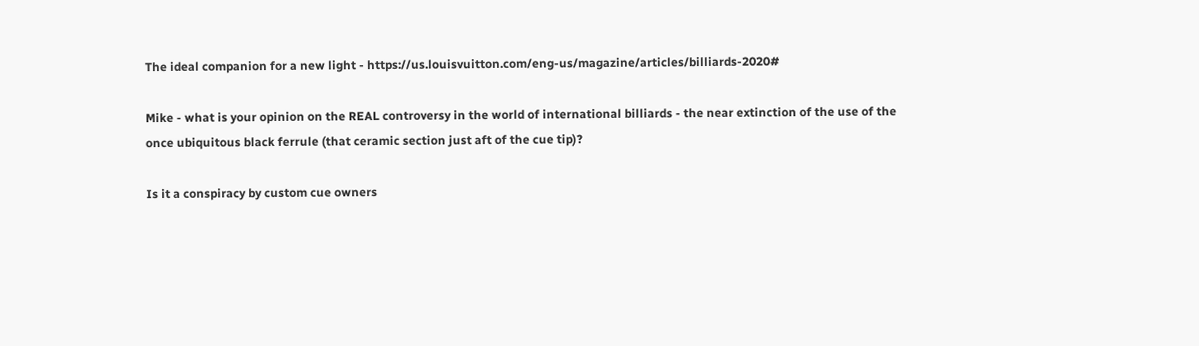The ideal companion for a new light - https://us.louisvuitton.com/eng-us/magazine/articles/billiards-2020#

Mike - what is your opinion on the REAL controversy in the world of international billiards - the near extinction of the use of the once ubiquitous black ferrule (that ceramic section just aft of the cue tip)?

Is it a conspiracy by custom cue owners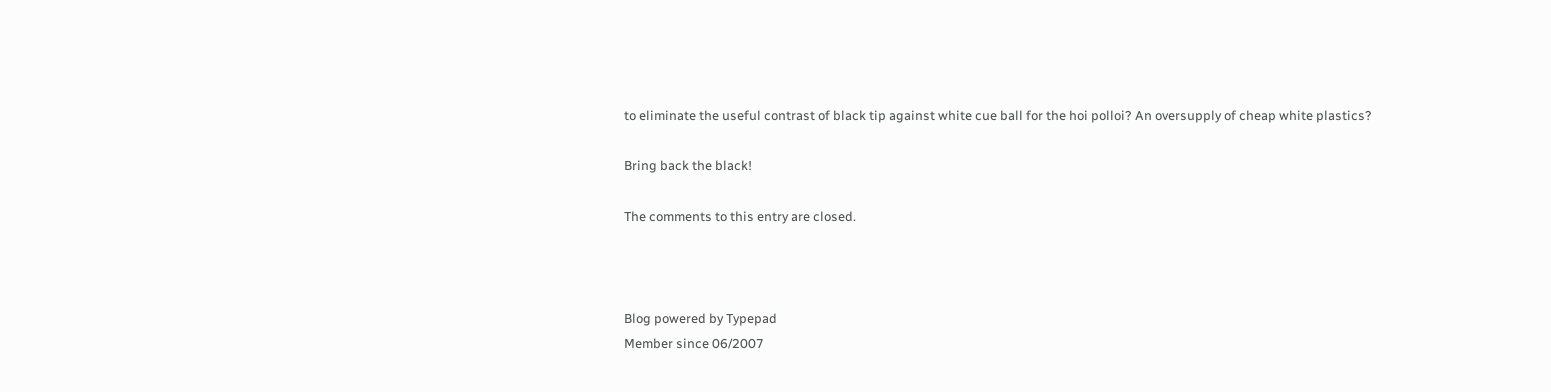to eliminate the useful contrast of black tip against white cue ball for the hoi polloi? An oversupply of cheap white plastics?

Bring back the black!

The comments to this entry are closed.



Blog powered by Typepad
Member since 06/2007